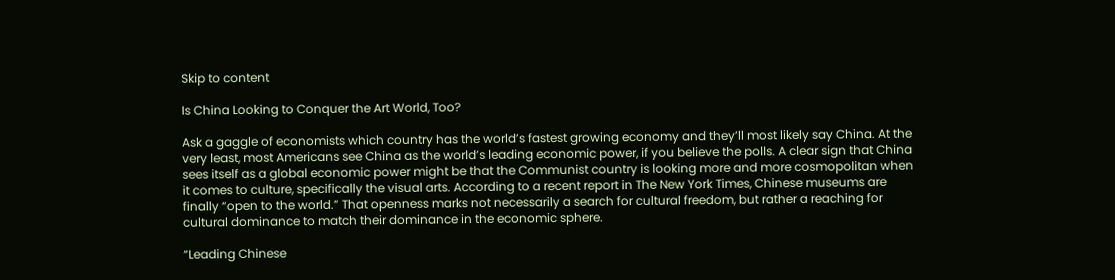Skip to content

Is China Looking to Conquer the Art World, Too?

Ask a gaggle of economists which country has the world’s fastest growing economy and they’ll most likely say China. At the very least, most Americans see China as the world’s leading economic power, if you believe the polls. A clear sign that China sees itself as a global economic power might be that the Communist country is looking more and more cosmopolitan when it comes to culture, specifically the visual arts. According to a recent report in The New York Times, Chinese museums are finally “open to the world.” That openness marks not necessarily a search for cultural freedom, but rather a reaching for cultural dominance to match their dominance in the economic sphere.

“Leading Chinese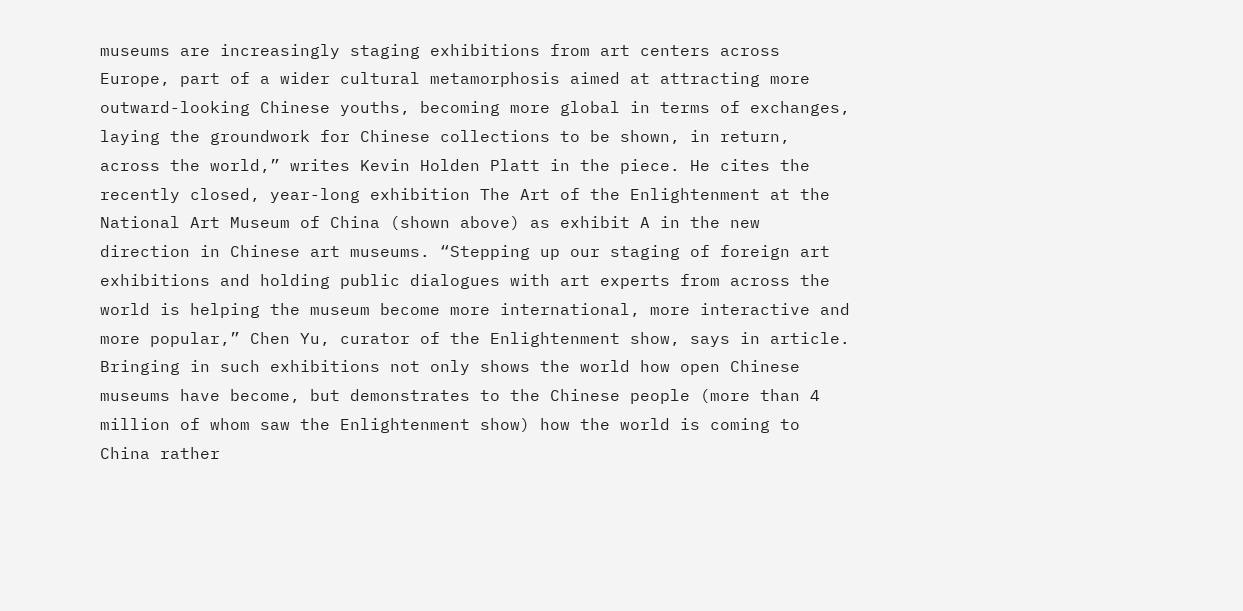museums are increasingly staging exhibitions from art centers across Europe, part of a wider cultural metamorphosis aimed at attracting more outward-looking Chinese youths, becoming more global in terms of exchanges, laying the groundwork for Chinese collections to be shown, in return, across the world,” writes Kevin Holden Platt in the piece. He cites the recently closed, year-long exhibition The Art of the Enlightenment at the National Art Museum of China (shown above) as exhibit A in the new direction in Chinese art museums. “Stepping up our staging of foreign art exhibitions and holding public dialogues with art experts from across the world is helping the museum become more international, more interactive and more popular,” Chen Yu, curator of the Enlightenment show, says in article. Bringing in such exhibitions not only shows the world how open Chinese museums have become, but demonstrates to the Chinese people (more than 4 million of whom saw the Enlightenment show) how the world is coming to China rather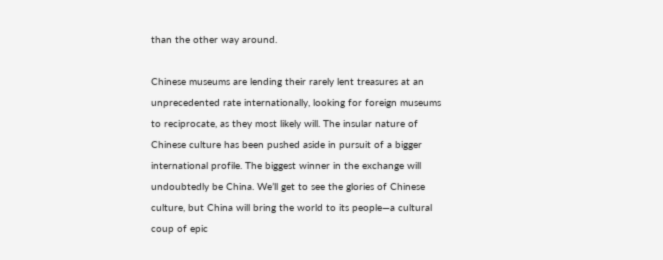than the other way around.

Chinese museums are lending their rarely lent treasures at an unprecedented rate internationally, looking for foreign museums to reciprocate, as they most likely will. The insular nature of Chinese culture has been pushed aside in pursuit of a bigger international profile. The biggest winner in the exchange will undoubtedly be China. We’ll get to see the glories of Chinese culture, but China will bring the world to its people—a cultural coup of epic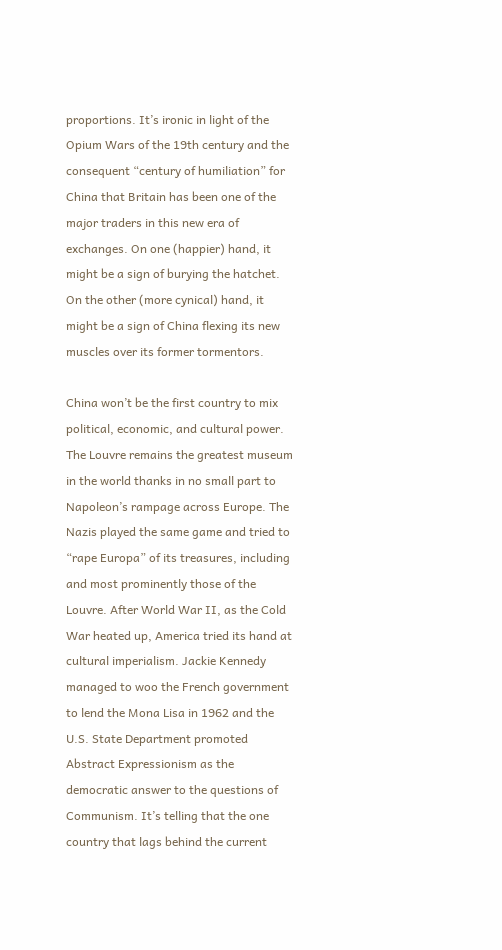proportions. It’s ironic in light of the Opium Wars of the 19th century and the consequent “century of humiliation” for China that Britain has been one of the major traders in this new era of exchanges. On one (happier) hand, it might be a sign of burying the hatchet. On the other (more cynical) hand, it might be a sign of China flexing its new muscles over its former tormentors.

China won’t be the first country to mix political, economic, and cultural power. The Louvre remains the greatest museum in the world thanks in no small part to Napoleon’s rampage across Europe. The Nazis played the same game and tried to “rape Europa” of its treasures, including and most prominently those of the Louvre. After World War II, as the Cold War heated up, America tried its hand at cultural imperialism. Jackie Kennedy managed to woo the French government to lend the Mona Lisa in 1962 and the U.S. State Department promoted Abstract Expressionism as the democratic answer to the questions of Communism. It’s telling that the one country that lags behind the current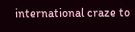international craze to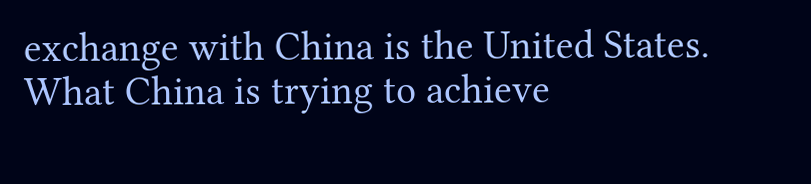exchange with China is the United States. What China is trying to achieve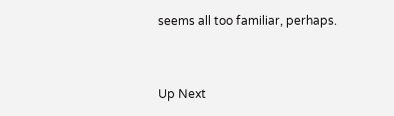seems all too familiar, perhaps.


Up Next